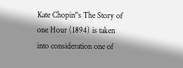Kate Chopin"s The Story of one Hour (1894) is taken into consideration one of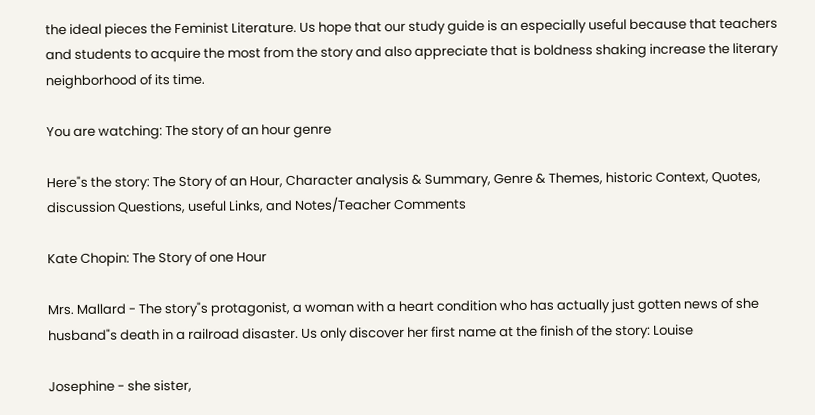the ideal pieces the Feminist Literature. Us hope that our study guide is an especially useful because that teachers and students to acquire the most from the story and also appreciate that is boldness shaking increase the literary neighborhood of its time.

You are watching: The story of an hour genre

Here"s the story: The Story of an Hour, Character analysis & Summary, Genre & Themes, historic Context, Quotes, discussion Questions, useful Links, and Notes/Teacher Comments

Kate Chopin: The Story of one Hour

Mrs. Mallard - The story"s protagonist, a woman with a heart condition who has actually just gotten news of she husband"s death in a railroad disaster. Us only discover her first name at the finish of the story: Louise

Josephine - she sister,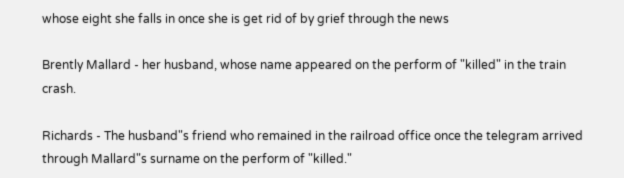whose eight she falls in once she is get rid of by grief through the news

Brently Mallard - her husband, whose name appeared on the perform of "killed" in the train crash.

Richards - The husband"s friend who remained in the railroad office once the telegram arrived through Mallard"s surname on the perform of "killed."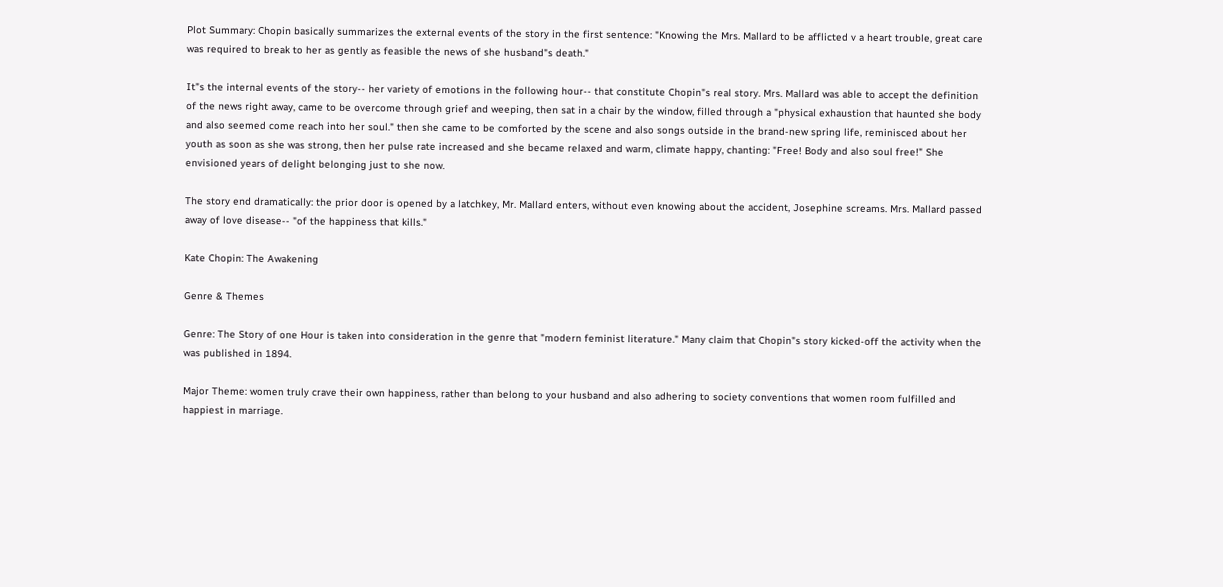Plot Summary: Chopin basically summarizes the external events of the story in the first sentence: "Knowing the Mrs. Mallard to be afflicted v a heart trouble, great care was required to break to her as gently as feasible the news of she husband"s death."

It"s the internal events of the story-- her variety of emotions in the following hour-- that constitute Chopin"s real story. Mrs. Mallard was able to accept the definition of the news right away, came to be overcome through grief and weeping, then sat in a chair by the window, filled through a "physical exhaustion that haunted she body and also seemed come reach into her soul." then she came to be comforted by the scene and also songs outside in the brand-new spring life, reminisced about her youth as soon as she was strong, then her pulse rate increased and she became relaxed and warm, climate happy, chanting: "Free! Body and also soul free!" She envisioned years of delight belonging just to she now.

The story end dramatically: the prior door is opened by a latchkey, Mr. Mallard enters, without even knowing about the accident, Josephine screams. Mrs. Mallard passed away of love disease-- "of the happiness that kills."

Kate Chopin: The Awakening

Genre & Themes

Genre: The Story of one Hour is taken into consideration in the genre that "modern feminist literature." Many claim that Chopin"s story kicked-off the activity when the was published in 1894.

Major Theme: women truly crave their own happiness, rather than belong to your husband and also adhering to society conventions that women room fulfilled and happiest in marriage.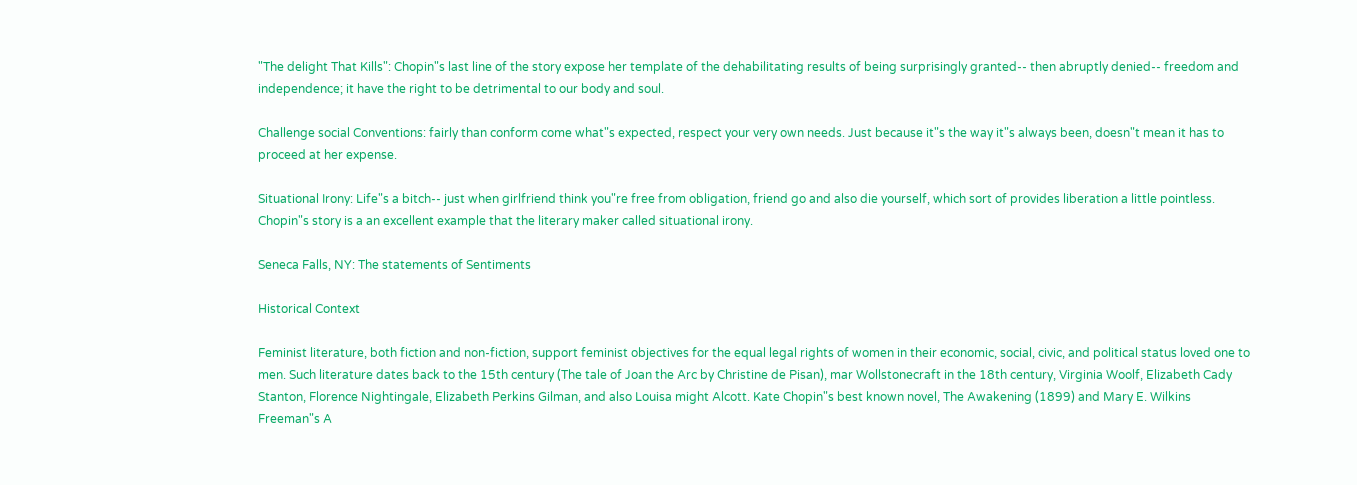"The delight That Kills": Chopin"s last line of the story expose her template of the dehabilitating results of being surprisingly granted-- then abruptly denied-- freedom and independence; it have the right to be detrimental to our body and soul.

Challenge social Conventions: fairly than conform come what"s expected, respect your very own needs. Just because it"s the way it"s always been, doesn"t mean it has to proceed at her expense.

Situational Irony: Life"s a bitch-- just when girlfriend think you"re free from obligation, friend go and also die yourself, which sort of provides liberation a little pointless. Chopin"s story is a an excellent example that the literary maker called situational irony.

Seneca Falls, NY: The statements of Sentiments

Historical Context

Feminist literature, both fiction and non-fiction, support feminist objectives for the equal legal rights of women in their economic, social, civic, and political status loved one to men. Such literature dates back to the 15th century (The tale of Joan the Arc by Christine de Pisan), mar Wollstonecraft in the 18th century, Virginia Woolf, Elizabeth Cady Stanton, Florence Nightingale, Elizabeth Perkins Gilman, and also Louisa might Alcott. Kate Chopin"s best known novel, The Awakening (1899) and Mary E. Wilkins Freeman"s A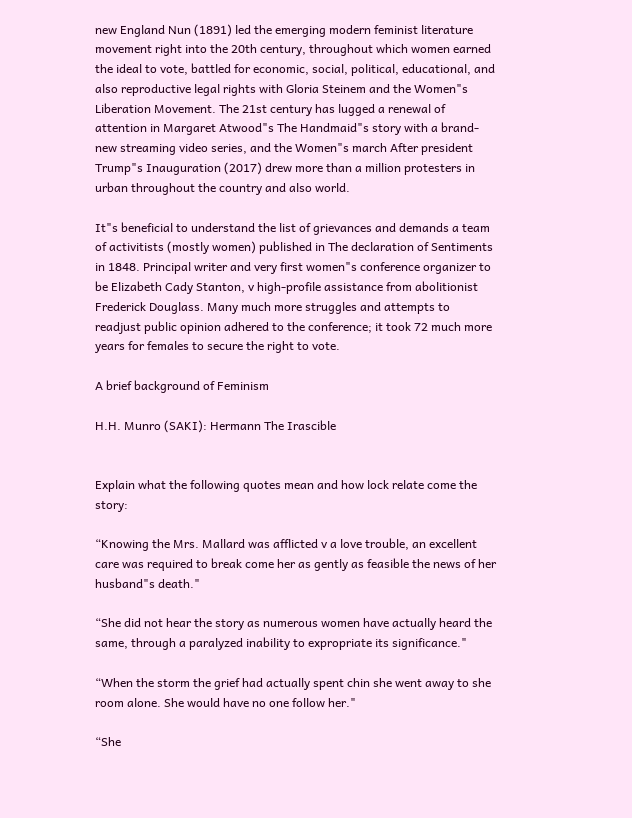new England Nun (1891) led the emerging modern feminist literature movement right into the 20th century, throughout which women earned the ideal to vote, battled for economic, social, political, educational, and also reproductive legal rights with Gloria Steinem and the Women"s Liberation Movement. The 21st century has lugged a renewal of attention in Margaret Atwood"s The Handmaid"s story with a brand-new streaming video series, and the Women"s march After president Trump"s Inauguration (2017) drew more than a million protesters in urban throughout the country and also world.

It"s beneficial to understand the list of grievances and demands a team of activitists (mostly women) published in The declaration of Sentiments in 1848. Principal writer and very first women"s conference organizer to be Elizabeth Cady Stanton, v high-profile assistance from abolitionist Frederick Douglass. Many much more struggles and attempts to readjust public opinion adhered to the conference; it took 72 much more years for females to secure the right to vote.

A brief background of Feminism

H.H. Munro (SAKI): Hermann The Irascible


Explain what the following quotes mean and how lock relate come the story:

“Knowing the Mrs. Mallard was afflicted v a love trouble, an excellent care was required to break come her as gently as feasible the news of her husband"s death."

“She did not hear the story as numerous women have actually heard the same, through a paralyzed inability to expropriate its significance."

“When the storm the grief had actually spent chin she went away to she room alone. She would have no one follow her."

“She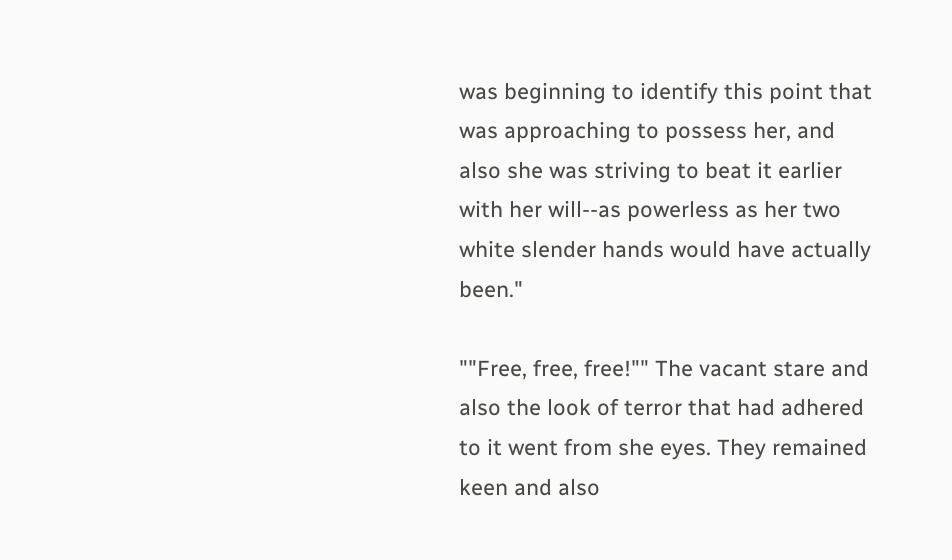was beginning to identify this point that was approaching to possess her, and also she was striving to beat it earlier with her will--as powerless as her two white slender hands would have actually been."

""Free, free, free!"" The vacant stare and also the look of terror that had adhered to it went from she eyes. They remained keen and also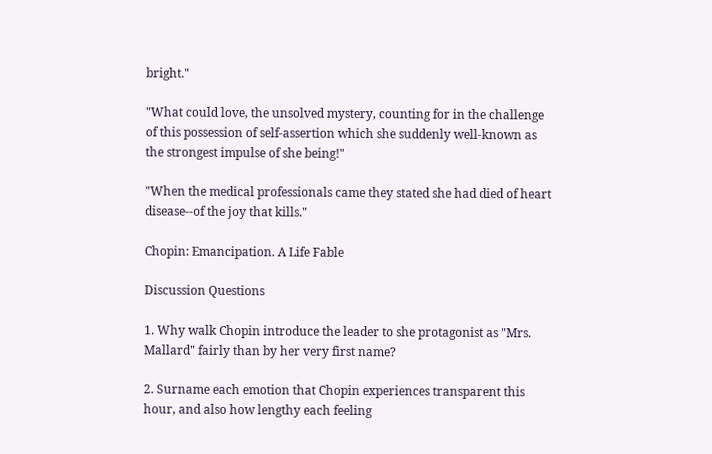bright."

"What could love, the unsolved mystery, counting for in the challenge of this possession of self-assertion which she suddenly well-known as the strongest impulse of she being!"

"When the medical professionals came they stated she had died of heart disease--of the joy that kills."

Chopin: Emancipation. A Life Fable

Discussion Questions

1. Why walk Chopin introduce the leader to she protagonist as "Mrs. Mallard" fairly than by her very first name?

2. Surname each emotion that Chopin experiences transparent this hour, and also how lengthy each feeling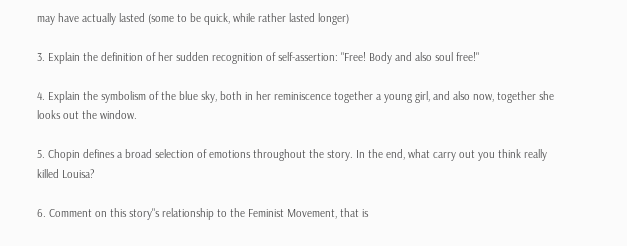may have actually lasted (some to be quick, while rather lasted longer)

3. Explain the definition of her sudden recognition of self-assertion: "Free! Body and also soul free!"

4. Explain the symbolism of the blue sky, both in her reminiscence together a young girl, and also now, together she looks out the window.

5. Chopin defines a broad selection of emotions throughout the story. In the end, what carry out you think really killed Louisa?

6. Comment on this story"s relationship to the Feminist Movement, that is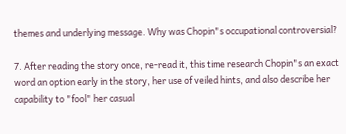themes and underlying message. Why was Chopin"s occupational controversial?

7. After reading the story once, re-read it, this time research Chopin"s an exact word an option early in the story, her use of veiled hints, and also describe her capability to "fool" her casual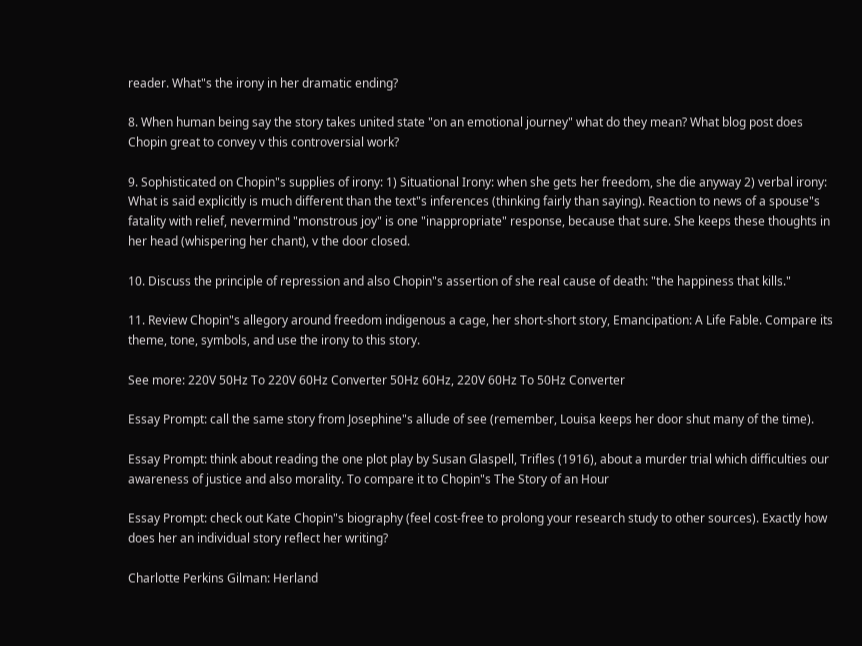reader. What"s the irony in her dramatic ending?

8. When human being say the story takes united state "on an emotional journey" what do they mean? What blog post does Chopin great to convey v this controversial work?

9. Sophisticated on Chopin"s supplies of irony: 1) Situational Irony: when she gets her freedom, she die anyway 2) verbal irony: What is said explicitly is much different than the text"s inferences (thinking fairly than saying). Reaction to news of a spouse"s fatality with relief, nevermind "monstrous joy" is one "inappropriate" response, because that sure. She keeps these thoughts in her head (whispering her chant), v the door closed.

10. Discuss the principle of repression and also Chopin"s assertion of she real cause of death: "the happiness that kills."

11. Review Chopin"s allegory around freedom indigenous a cage, her short-short story, Emancipation: A Life Fable. Compare its theme, tone, symbols, and use the irony to this story.

See more: 220V 50Hz To 220V 60Hz Converter 50Hz 60Hz, 220V 60Hz To 50Hz Converter

Essay Prompt: call the same story from Josephine"s allude of see (remember, Louisa keeps her door shut many of the time).

Essay Prompt: think about reading the one plot play by Susan Glaspell, Trifles (1916), about a murder trial which difficulties our awareness of justice and also morality. To compare it to Chopin"s The Story of an Hour

Essay Prompt: check out Kate Chopin"s biography (feel cost-free to prolong your research study to other sources). Exactly how does her an individual story reflect her writing?

Charlotte Perkins Gilman: Herland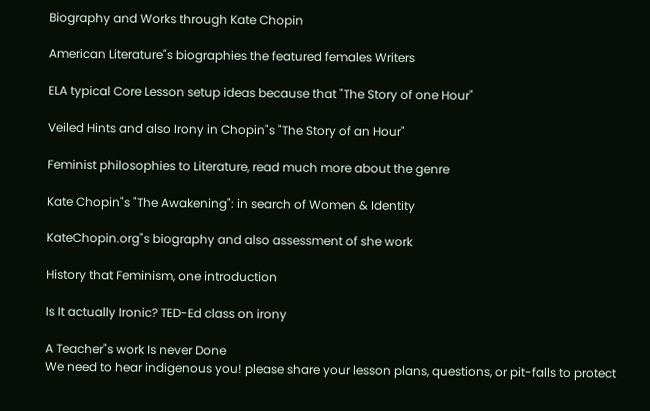Biography and Works through Kate Chopin

American Literature"s biographies the featured females Writers

ELA typical Core Lesson setup ideas because that "The Story of one Hour"

Veiled Hints and also Irony in Chopin"s "The Story of an Hour"

Feminist philosophies to Literature, read much more about the genre

Kate Chopin"s "The Awakening": in search of Women & Identity

KateChopin.org"s biography and also assessment of she work

History that Feminism, one introduction

Is It actually Ironic? TED-Ed class on irony

A Teacher"s work Is never Done
We need to hear indigenous you! please share your lesson plans, questions, or pit-falls to protect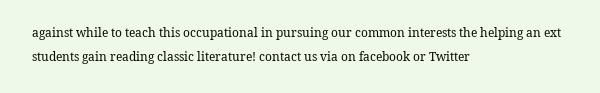against while to teach this occupational in pursuing our common interests the helping an ext students gain reading classic literature! contact us via on facebook or Twitter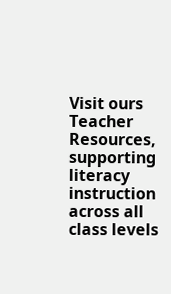Visit ours Teacher Resources, supporting literacy instruction across all class levels